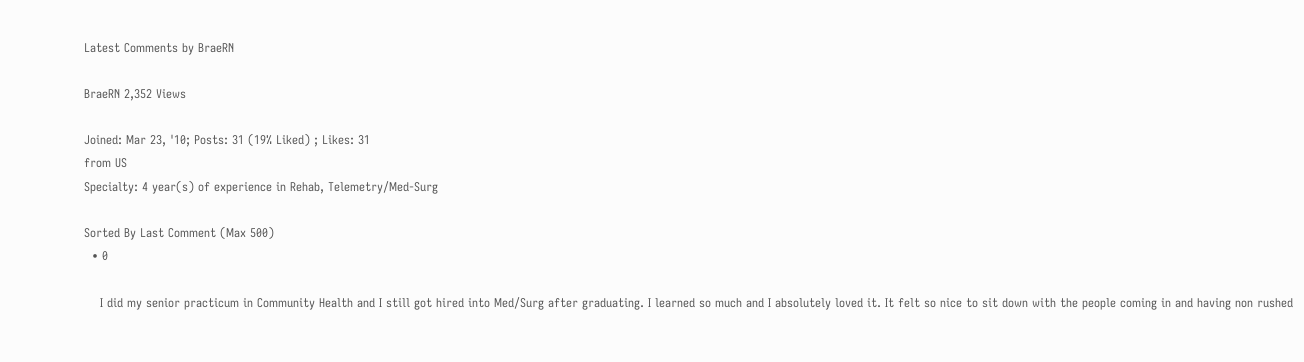Latest Comments by BraeRN

BraeRN 2,352 Views

Joined: Mar 23, '10; Posts: 31 (19% Liked) ; Likes: 31
from US
Specialty: 4 year(s) of experience in Rehab, Telemetry/Med-Surg

Sorted By Last Comment (Max 500)
  • 0

    I did my senior practicum in Community Health and I still got hired into Med/Surg after graduating. I learned so much and I absolutely loved it. It felt so nice to sit down with the people coming in and having non rushed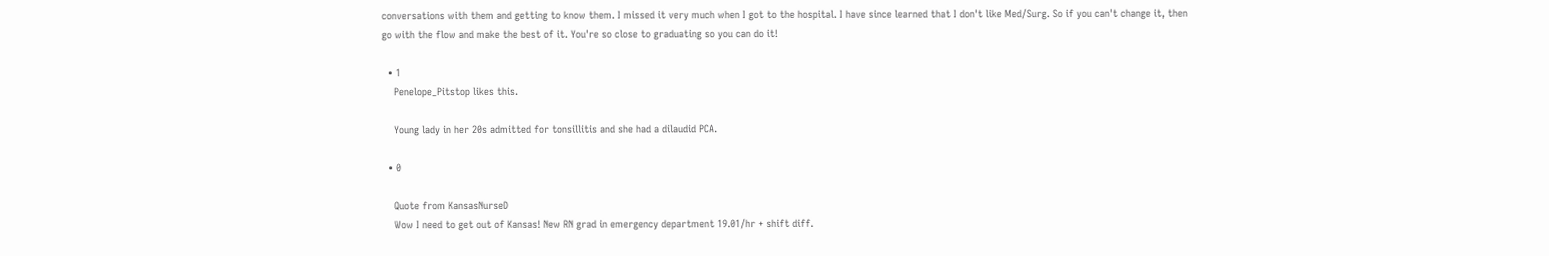conversations with them and getting to know them. I missed it very much when I got to the hospital. I have since learned that I don't like Med/Surg. So if you can't change it, then go with the flow and make the best of it. You're so close to graduating so you can do it!

  • 1
    Penelope_Pitstop likes this.

    Young lady in her 20s admitted for tonsillitis and she had a dilaudid PCA.

  • 0

    Quote from KansasNurseD
    Wow I need to get out of Kansas! New RN grad in emergency department 19.01/hr + shift diff.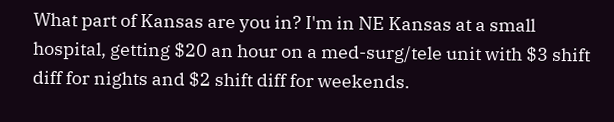What part of Kansas are you in? I'm in NE Kansas at a small hospital, getting $20 an hour on a med-surg/tele unit with $3 shift diff for nights and $2 shift diff for weekends.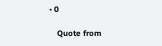• 0

    Quote from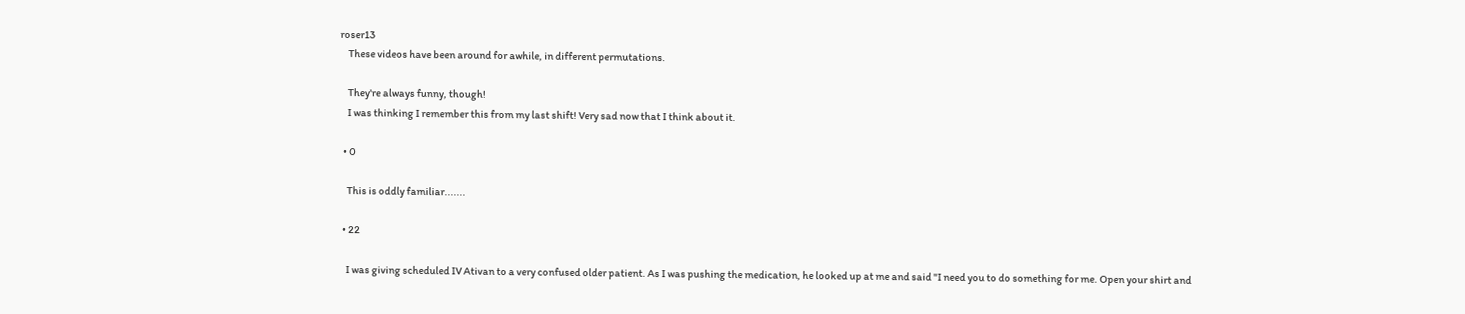roser13
    These videos have been around for awhile, in different permutations.

    They're always funny, though!
    I was thinking I remember this from my last shift! Very sad now that I think about it.

  • 0

    This is oddly familiar.......

  • 22

    I was giving scheduled IV Ativan to a very confused older patient. As I was pushing the medication, he looked up at me and said "I need you to do something for me. Open your shirt and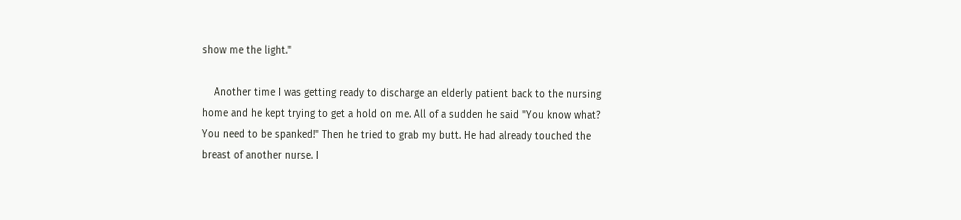show me the light."

    Another time I was getting ready to discharge an elderly patient back to the nursing home and he kept trying to get a hold on me. All of a sudden he said "You know what? You need to be spanked!" Then he tried to grab my butt. He had already touched the breast of another nurse. I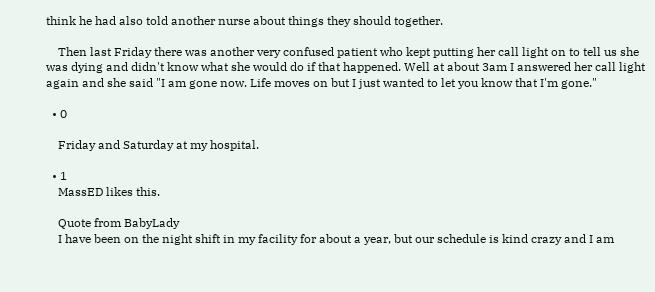think he had also told another nurse about things they should together.

    Then last Friday there was another very confused patient who kept putting her call light on to tell us she was dying and didn't know what she would do if that happened. Well at about 3am I answered her call light again and she said "I am gone now. Life moves on but I just wanted to let you know that I'm gone."

  • 0

    Friday and Saturday at my hospital.

  • 1
    MassED likes this.

    Quote from BabyLady
    I have been on the night shift in my facility for about a year, but our schedule is kind crazy and I am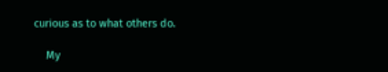curious as to what others do.

    My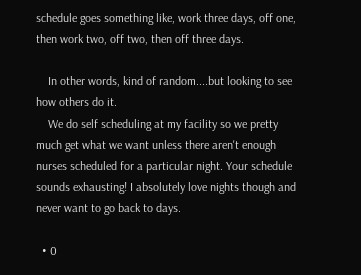schedule goes something like, work three days, off one, then work two, off two, then off three days.

    In other words, kind of random....but looking to see how others do it.
    We do self scheduling at my facility so we pretty much get what we want unless there aren't enough nurses scheduled for a particular night. Your schedule sounds exhausting! I absolutely love nights though and never want to go back to days.

  • 0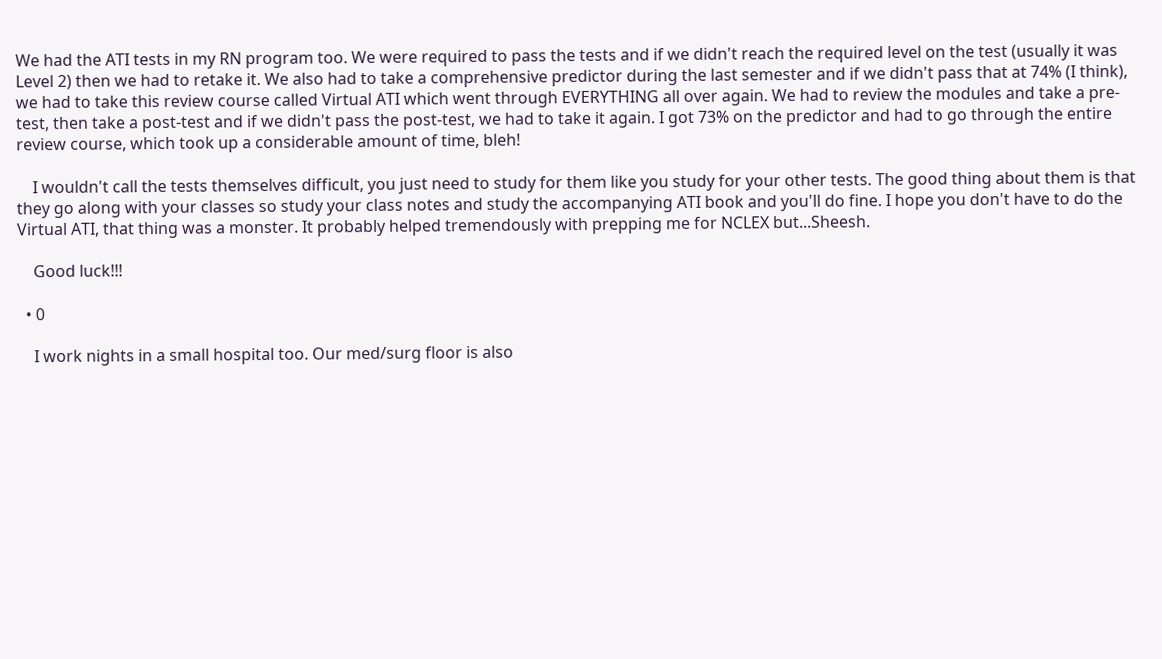We had the ATI tests in my RN program too. We were required to pass the tests and if we didn't reach the required level on the test (usually it was Level 2) then we had to retake it. We also had to take a comprehensive predictor during the last semester and if we didn't pass that at 74% (I think), we had to take this review course called Virtual ATI which went through EVERYTHING all over again. We had to review the modules and take a pre-test, then take a post-test and if we didn't pass the post-test, we had to take it again. I got 73% on the predictor and had to go through the entire review course, which took up a considerable amount of time, bleh!

    I wouldn't call the tests themselves difficult, you just need to study for them like you study for your other tests. The good thing about them is that they go along with your classes so study your class notes and study the accompanying ATI book and you'll do fine. I hope you don't have to do the Virtual ATI, that thing was a monster. It probably helped tremendously with prepping me for NCLEX but...Sheesh.

    Good luck!!!

  • 0

    I work nights in a small hospital too. Our med/surg floor is also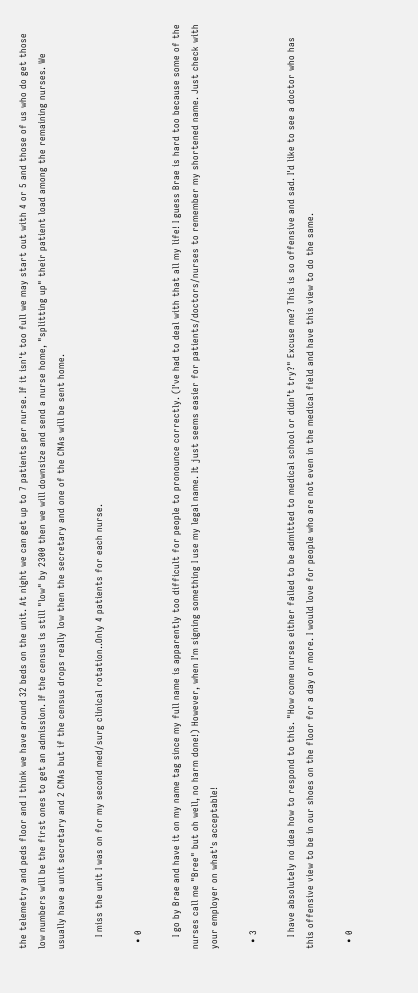the telemetry and peds floor and I think we have around 32 beds on the unit. At night we can get up to 7 patients per nurse. If it isn't too full we may start out with 4 or 5 and those of us who do get those low numbers will be the first ones to get an admission. If the census is still "low" by 2300 then we will downsize and send a nurse home, "splitting up" their patient load among the remaining nurses. We usually have a unit secretary and 2 CNAs but if the census drops really low then the secretary and one of the CNAs will be sent home.

    I miss the unit I was on for my second med/surg clinical rotation..Only 4 patients for each nurse.

  • 0

    I go by Brae and have it on my name tag since my full name is apparently too difficult for people to pronounce correctly. (I've had to deal with that all my life! I guess Brae is hard too because some of the nurses call me "Bree" but oh well, no harm done!) However, when I'm signing something I use my legal name. It just seems easier for patients/doctors/nurses to remember my shortened name. Just check with your employer on what's acceptable!

  • 3

    I have absolutely no idea how to respond to this. "How come nurses either failed to be admitted to medical school or didn’t try?" Excuse me? This is so offensive and sad. I'd like to see a doctor who has this offensive view to be in our shoes on the floor for a day or more. I would love for people who are not even in the medical field and have this view to do the same.

  • 0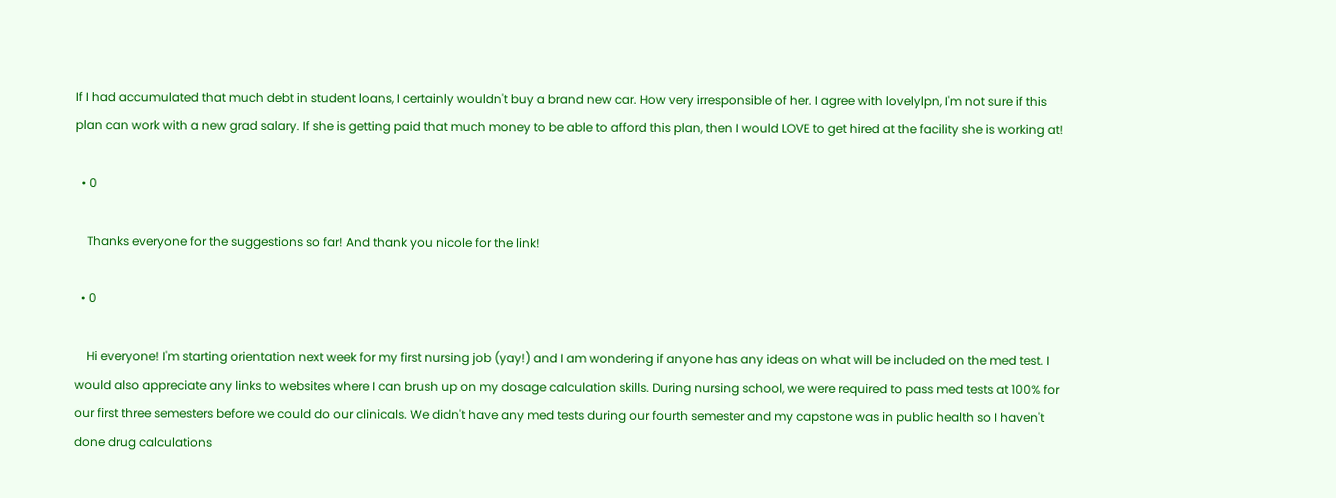If I had accumulated that much debt in student loans, I certainly wouldn't buy a brand new car. How very irresponsible of her. I agree with lovelylpn, I'm not sure if this plan can work with a new grad salary. If she is getting paid that much money to be able to afford this plan, then I would LOVE to get hired at the facility she is working at!

  • 0

    Thanks everyone for the suggestions so far! And thank you nicole for the link!

  • 0

    Hi everyone! I'm starting orientation next week for my first nursing job (yay!) and I am wondering if anyone has any ideas on what will be included on the med test. I would also appreciate any links to websites where I can brush up on my dosage calculation skills. During nursing school, we were required to pass med tests at 100% for our first three semesters before we could do our clinicals. We didn't have any med tests during our fourth semester and my capstone was in public health so I haven't done drug calculations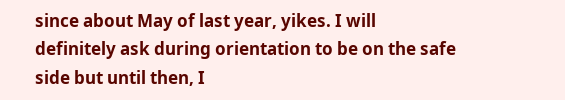since about May of last year, yikes. I will definitely ask during orientation to be on the safe side but until then, I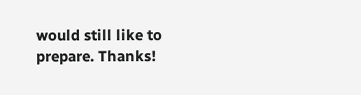would still like to prepare. Thanks!